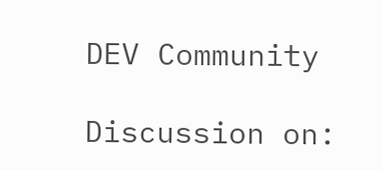DEV Community

Discussion on: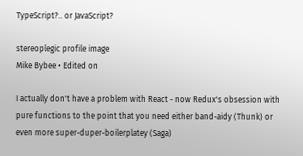TypeScript?.. or JavaScript?

stereoplegic profile image
Mike Bybee • Edited on

I actually don't have a problem with React - now Redux's obsession with pure functions to the point that you need either band-aidy (Thunk) or even more super-duper-boilerplatey (Saga)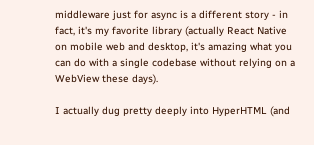middleware just for async is a different story - in fact, it's my favorite library (actually React Native on mobile web and desktop, it's amazing what you can do with a single codebase without relying on a WebView these days).

I actually dug pretty deeply into HyperHTML (and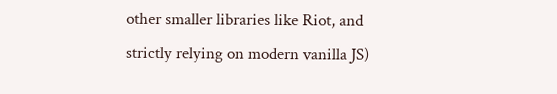other smaller libraries like Riot, and strictly relying on modern vanilla JS)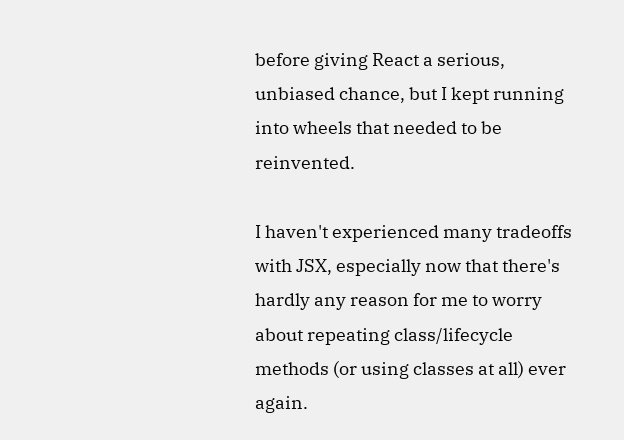before giving React a serious, unbiased chance, but I kept running into wheels that needed to be reinvented.

I haven't experienced many tradeoffs with JSX, especially now that there's hardly any reason for me to worry about repeating class/lifecycle methods (or using classes at all) ever again.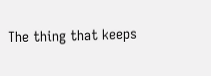The thing that keeps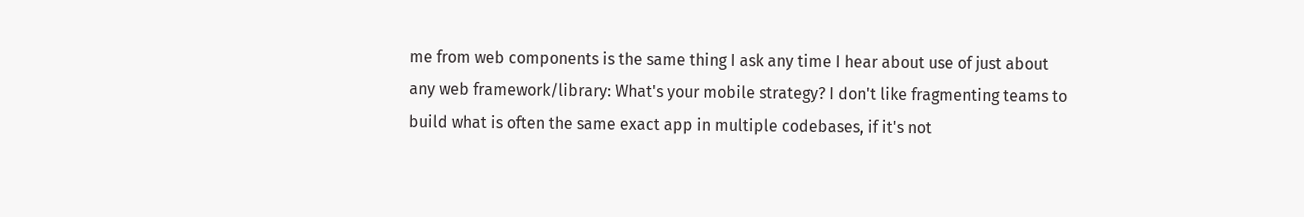me from web components is the same thing I ask any time I hear about use of just about any web framework/library: What's your mobile strategy? I don't like fragmenting teams to build what is often the same exact app in multiple codebases, if it's not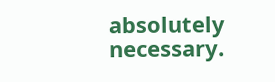absolutely necessary.